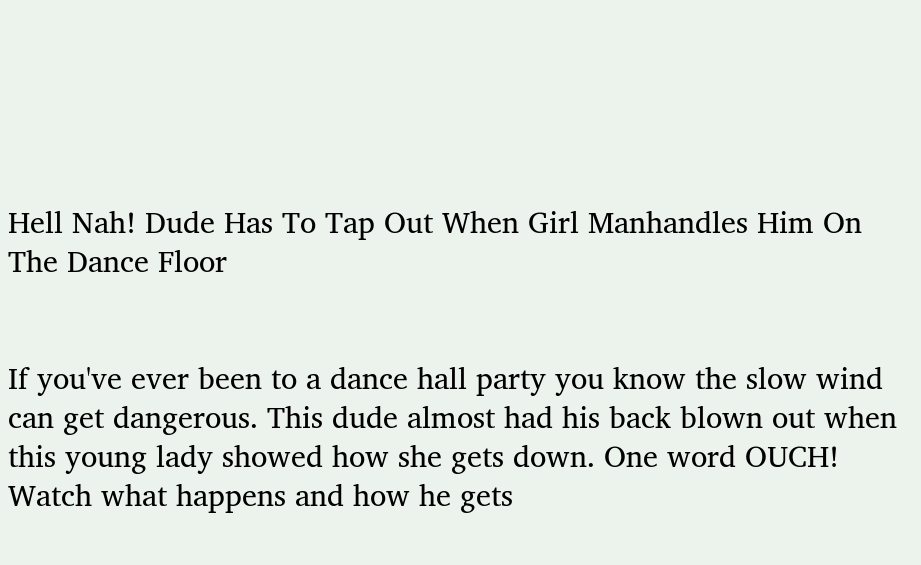Hell Nah! Dude Has To Tap Out When Girl Manhandles Him On The Dance Floor


If you've ever been to a dance hall party you know the slow wind can get dangerous. This dude almost had his back blown out when this young lady showed how she gets down. One word OUCH! Watch what happens and how he gets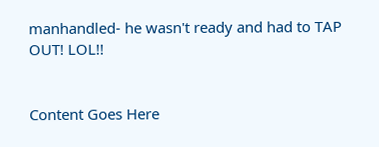manhandled- he wasn't ready and had to TAP OUT! LOL!!


Content Goes Here